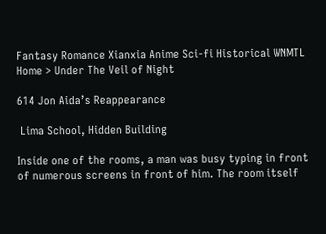Fantasy Romance Xianxia Anime Sci-fi Historical WNMTL
Home > Under The Veil of Night

614 Jon Aida’s Reappearance

 Lima School, Hidden Building

Inside one of the rooms, a man was busy typing in front of numerous screens in front of him. The room itself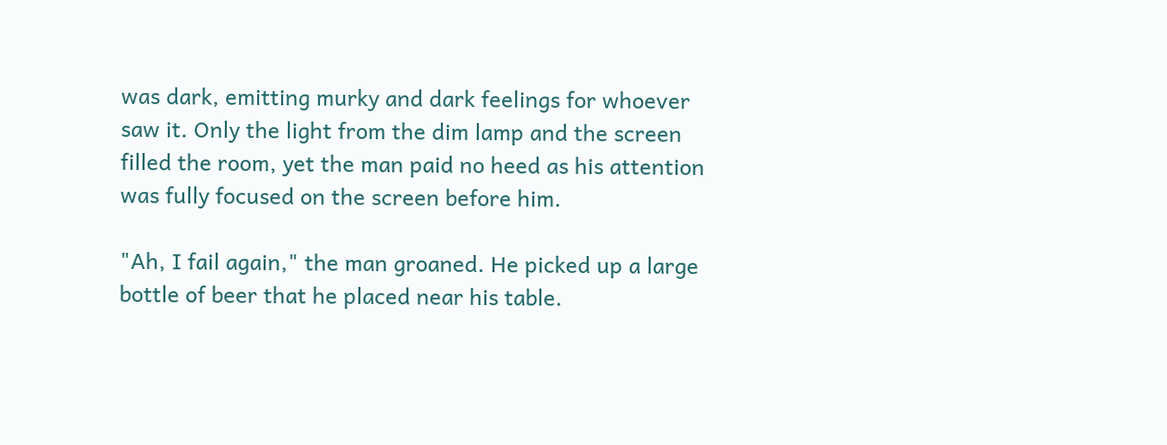was dark, emitting murky and dark feelings for whoever saw it. Only the light from the dim lamp and the screen filled the room, yet the man paid no heed as his attention was fully focused on the screen before him.

"Ah, I fail again," the man groaned. He picked up a large bottle of beer that he placed near his table.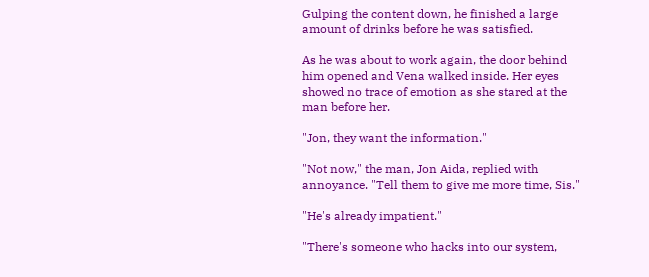Gulping the content down, he finished a large amount of drinks before he was satisfied.

As he was about to work again, the door behind him opened and Vena walked inside. Her eyes showed no trace of emotion as she stared at the man before her.

"Jon, they want the information."

"Not now," the man, Jon Aida, replied with annoyance. "Tell them to give me more time, Sis."

"He's already impatient."

"There's someone who hacks into our system,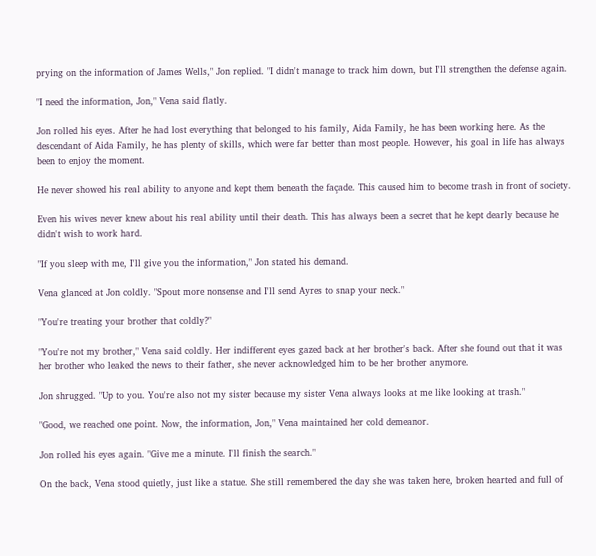prying on the information of James Wells," Jon replied. "I didn't manage to track him down, but I'll strengthen the defense again.

"I need the information, Jon," Vena said flatly.

Jon rolled his eyes. After he had lost everything that belonged to his family, Aida Family, he has been working here. As the descendant of Aida Family, he has plenty of skills, which were far better than most people. However, his goal in life has always been to enjoy the moment.

He never showed his real ability to anyone and kept them beneath the façade. This caused him to become trash in front of society.

Even his wives never knew about his real ability until their death. This has always been a secret that he kept dearly because he didn't wish to work hard.

"If you sleep with me, I'll give you the information," Jon stated his demand.

Vena glanced at Jon coldly. "Spout more nonsense and I'll send Ayres to snap your neck."

"You're treating your brother that coldly?"

"You're not my brother," Vena said coldly. Her indifferent eyes gazed back at her brother's back. After she found out that it was her brother who leaked the news to their father, she never acknowledged him to be her brother anymore.

Jon shrugged. "Up to you. You're also not my sister because my sister Vena always looks at me like looking at trash."

"Good, we reached one point. Now, the information, Jon," Vena maintained her cold demeanor.

Jon rolled his eyes again. "Give me a minute. I'll finish the search."

On the back, Vena stood quietly, just like a statue. She still remembered the day she was taken here, broken hearted and full of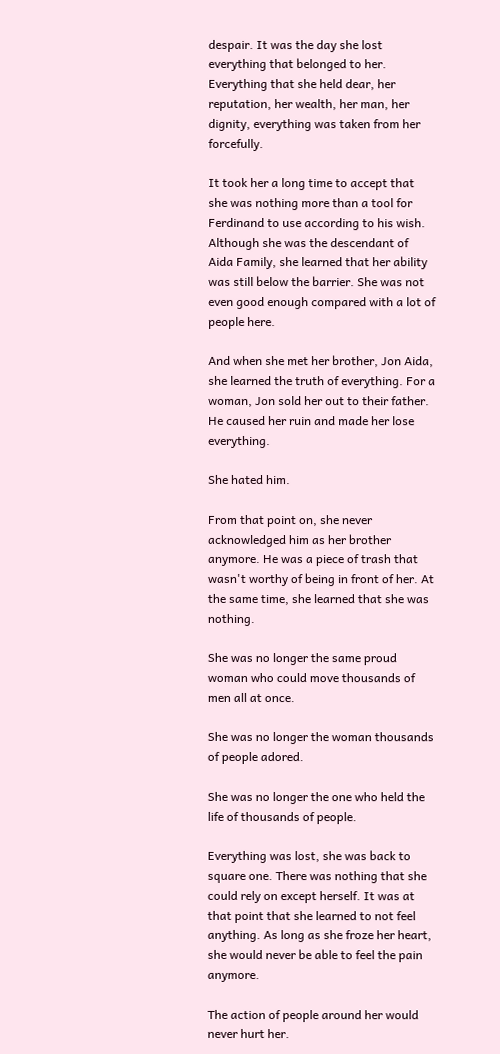despair. It was the day she lost everything that belonged to her. Everything that she held dear, her reputation, her wealth, her man, her dignity, everything was taken from her forcefully.

It took her a long time to accept that she was nothing more than a tool for Ferdinand to use according to his wish. Although she was the descendant of Aida Family, she learned that her ability was still below the barrier. She was not even good enough compared with a lot of people here.

And when she met her brother, Jon Aida, she learned the truth of everything. For a woman, Jon sold her out to their father. He caused her ruin and made her lose everything.

She hated him.

From that point on, she never acknowledged him as her brother anymore. He was a piece of trash that wasn't worthy of being in front of her. At the same time, she learned that she was nothing.

She was no longer the same proud woman who could move thousands of men all at once.

She was no longer the woman thousands of people adored.

She was no longer the one who held the life of thousands of people.

Everything was lost, she was back to square one. There was nothing that she could rely on except herself. It was at that point that she learned to not feel anything. As long as she froze her heart, she would never be able to feel the pain anymore.

The action of people around her would never hurt her.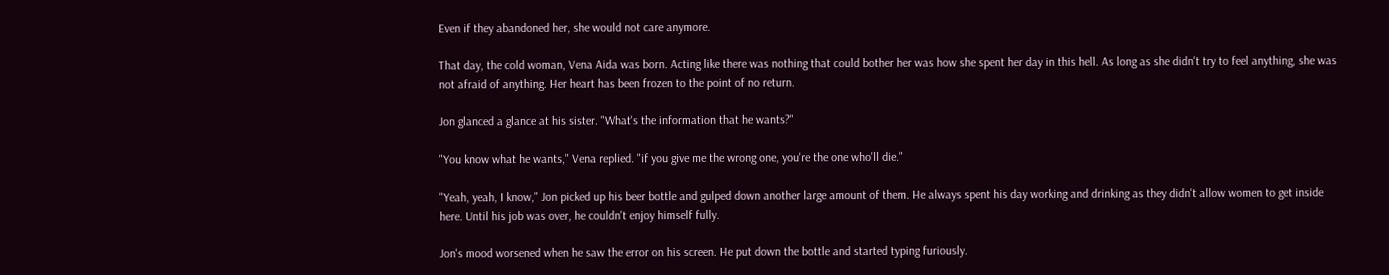Even if they abandoned her, she would not care anymore.

That day, the cold woman, Vena Aida was born. Acting like there was nothing that could bother her was how she spent her day in this hell. As long as she didn't try to feel anything, she was not afraid of anything. Her heart has been frozen to the point of no return.

Jon glanced a glance at his sister. "What's the information that he wants?"

"You know what he wants," Vena replied. "if you give me the wrong one, you're the one who'll die."

"Yeah, yeah, I know," Jon picked up his beer bottle and gulped down another large amount of them. He always spent his day working and drinking as they didn't allow women to get inside here. Until his job was over, he couldn't enjoy himself fully.

Jon's mood worsened when he saw the error on his screen. He put down the bottle and started typing furiously.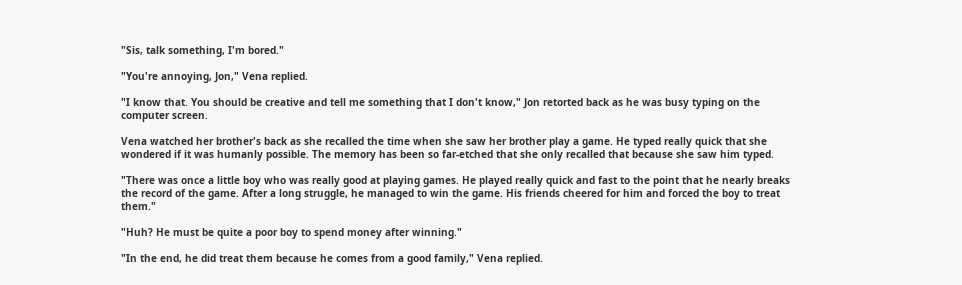"Sis, talk something, I'm bored."

"You're annoying, Jon," Vena replied.

"I know that. You should be creative and tell me something that I don't know," Jon retorted back as he was busy typing on the computer screen.

Vena watched her brother's back as she recalled the time when she saw her brother play a game. He typed really quick that she wondered if it was humanly possible. The memory has been so far-etched that she only recalled that because she saw him typed.

"There was once a little boy who was really good at playing games. He played really quick and fast to the point that he nearly breaks the record of the game. After a long struggle, he managed to win the game. His friends cheered for him and forced the boy to treat them."

"Huh? He must be quite a poor boy to spend money after winning."

"In the end, he did treat them because he comes from a good family," Vena replied.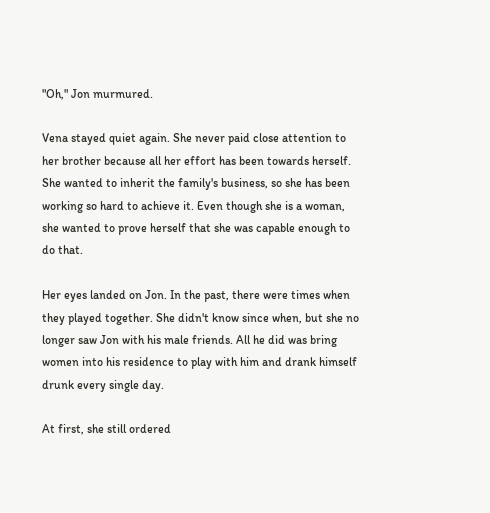"Oh," Jon murmured.

Vena stayed quiet again. She never paid close attention to her brother because all her effort has been towards herself. She wanted to inherit the family's business, so she has been working so hard to achieve it. Even though she is a woman, she wanted to prove herself that she was capable enough to do that.

Her eyes landed on Jon. In the past, there were times when they played together. She didn't know since when, but she no longer saw Jon with his male friends. All he did was bring women into his residence to play with him and drank himself drunk every single day.

At first, she still ordered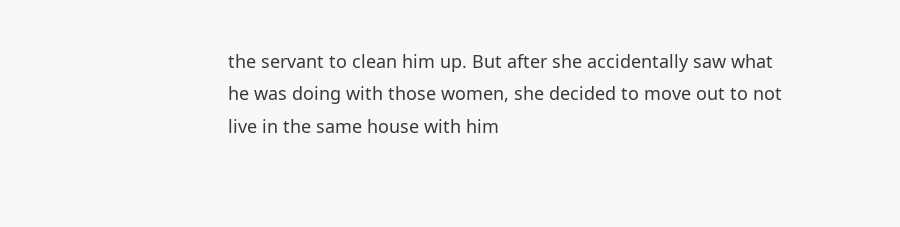the servant to clean him up. But after she accidentally saw what he was doing with those women, she decided to move out to not live in the same house with him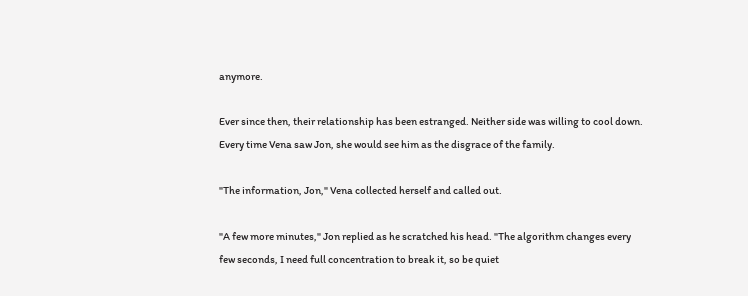anymore.

Ever since then, their relationship has been estranged. Neither side was willing to cool down. Every time Vena saw Jon, she would see him as the disgrace of the family.

"The information, Jon," Vena collected herself and called out.

"A few more minutes," Jon replied as he scratched his head. "The algorithm changes every few seconds, I need full concentration to break it, so be quiet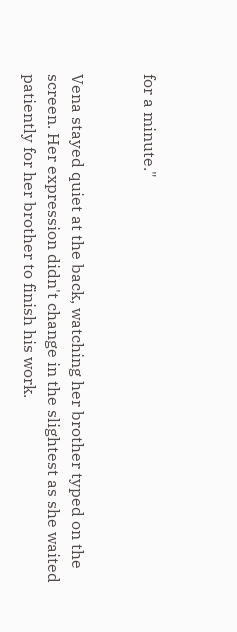for a minute."


Vena stayed quiet at the back, watching her brother typed on the screen. Her expression didn't change in the slightest as she waited patiently for her brother to finish his work.